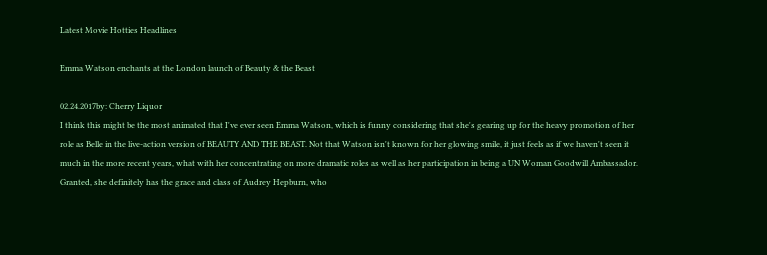Latest Movie Hotties Headlines

Emma Watson enchants at the London launch of Beauty & the Beast

02.24.2017by: Cherry Liquor
I think this might be the most animated that I've ever seen Emma Watson, which is funny considering that she's gearing up for the heavy promotion of her role as Belle in the live-action version of BEAUTY AND THE BEAST. Not that Watson isn't known for her glowing smile, it just feels as if we haven't seen it much in the more recent years, what with her concentrating on more dramatic roles as well as her participation in being a UN Woman Goodwill Ambassador. Granted, she definitely has the grace and class of Audrey Hepburn, who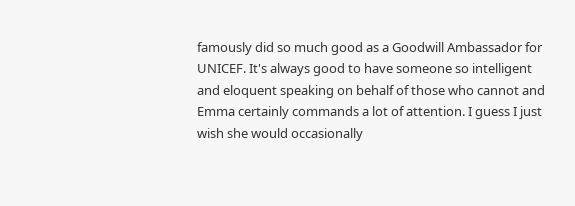famously did so much good as a Goodwill Ambassador for UNICEF. It's always good to have someone so intelligent and eloquent speaking on behalf of those who cannot and Emma certainly commands a lot of attention. I guess I just wish she would occasionally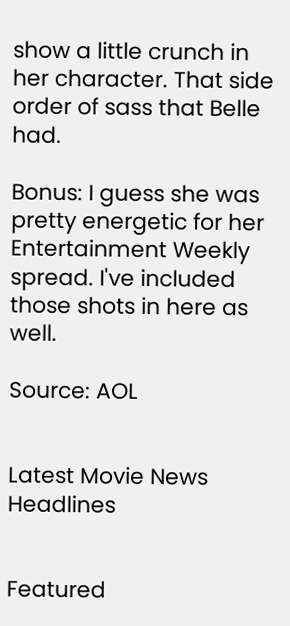show a little crunch in her character. That side order of sass that Belle had.

Bonus: I guess she was pretty energetic for her Entertainment Weekly spread. I've included those shots in here as well.

Source: AOL


Latest Movie News Headlines


Featured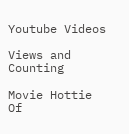Youtube Videos

Views and Counting

Movie Hottie Of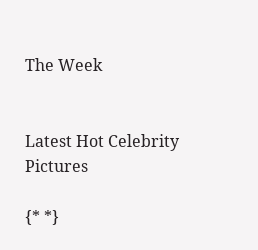The Week


Latest Hot Celebrity Pictures

{* *}